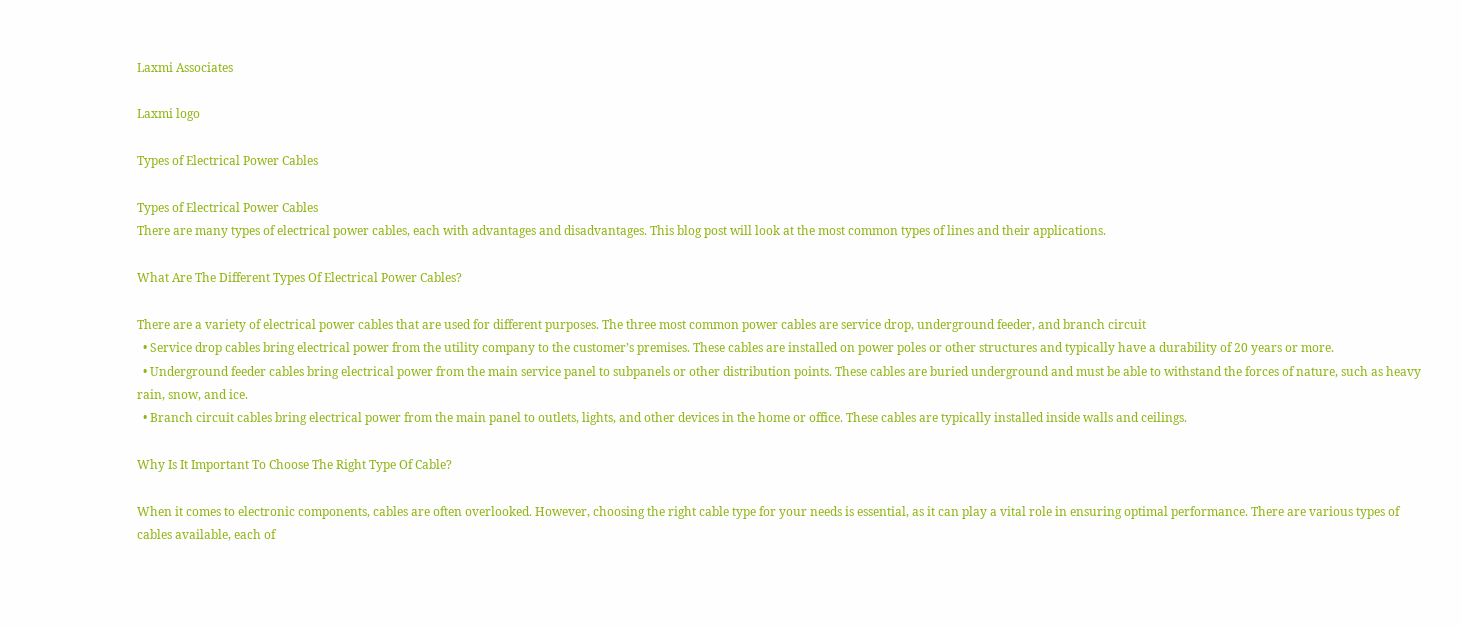Laxmi Associates

Laxmi logo

Types of Electrical Power Cables

Types of Electrical Power Cables
There are many types of electrical power cables, each with advantages and disadvantages. This blog post will look at the most common types of lines and their applications.

What Are The Different Types Of Electrical Power Cables?

There are a variety of electrical power cables that are used for different purposes. The three most common power cables are service drop, underground feeder, and branch circuit
  • Service drop cables bring electrical power from the utility company to the customer’s premises. These cables are installed on power poles or other structures and typically have a durability of 20 years or more.
  • Underground feeder cables bring electrical power from the main service panel to subpanels or other distribution points. These cables are buried underground and must be able to withstand the forces of nature, such as heavy rain, snow, and ice.
  • Branch circuit cables bring electrical power from the main panel to outlets, lights, and other devices in the home or office. These cables are typically installed inside walls and ceilings.

Why Is It Important To Choose The Right Type Of Cable?

When it comes to electronic components, cables are often overlooked. However, choosing the right cable type for your needs is essential, as it can play a vital role in ensuring optimal performance. There are various types of cables available, each of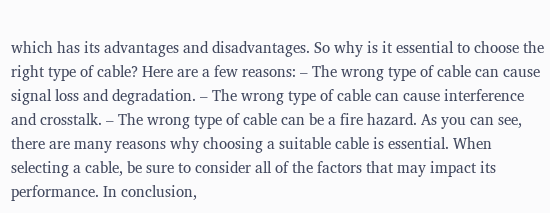which has its advantages and disadvantages. So why is it essential to choose the right type of cable? Here are a few reasons: – The wrong type of cable can cause signal loss and degradation. – The wrong type of cable can cause interference and crosstalk. – The wrong type of cable can be a fire hazard. As you can see, there are many reasons why choosing a suitable cable is essential. When selecting a cable, be sure to consider all of the factors that may impact its performance. In conclusion,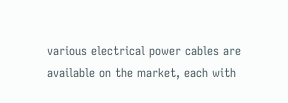various electrical power cables are available on the market, each with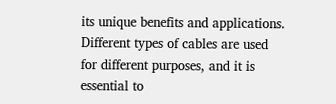its unique benefits and applications. Different types of cables are used for different purposes, and it is essential to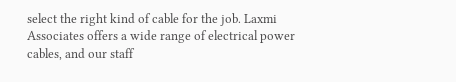select the right kind of cable for the job. Laxmi Associates offers a wide range of electrical power cables, and our staff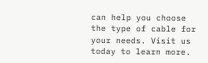can help you choose the type of cable for your needs. Visit us today to learn more.